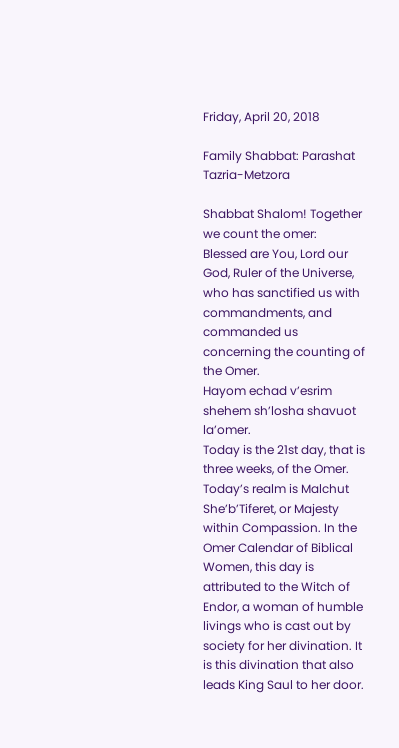Friday, April 20, 2018

Family Shabbat: Parashat Tazria-Metzora

Shabbat Shalom! Together we count the omer:
Blessed are You, Lord our God, Ruler of the Universe, who has sanctified us with commandments, and commanded us concerning the counting of the Omer.
Hayom echad v’esrim shehem sh’losha shavuot la’omer.
Today is the 21st day, that is three weeks, of the Omer. Today’s realm is Malchut She’b’Tiferet, or Majesty within Compassion. In the Omer Calendar of Biblical Women, this day is attributed to the Witch of Endor, a woman of humble livings who is cast out by society for her divination. It is this divination that also leads King Saul to her door.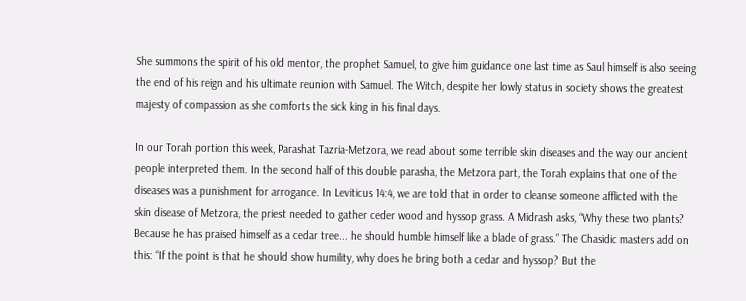She summons the spirit of his old mentor, the prophet Samuel, to give him guidance one last time as Saul himself is also seeing the end of his reign and his ultimate reunion with Samuel. The Witch, despite her lowly status in society shows the greatest majesty of compassion as she comforts the sick king in his final days.

In our Torah portion this week, Parashat Tazria-Metzora, we read about some terrible skin diseases and the way our ancient people interpreted them. In the second half of this double parasha, the Metzora part, the Torah explains that one of the diseases was a punishment for arrogance. In Leviticus 14:4, we are told that in order to cleanse someone afflicted with the skin disease of Metzora, the priest needed to gather ceder wood and hyssop grass. A Midrash asks, “Why these two plants? Because he has praised himself as a cedar tree... he should humble himself like a blade of grass.” The Chasidic masters add on this: “If the point is that he should show humility, why does he bring both a cedar and hyssop? But the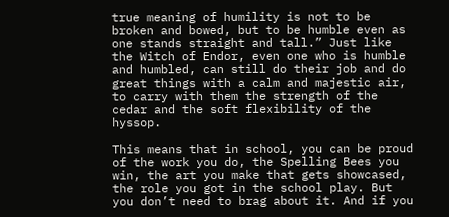true meaning of humility is not to be broken and bowed, but to be humble even as one stands straight and tall.” Just like the Witch of Endor, even one who is humble and humbled, can still do their job and do great things with a calm and majestic air, to carry with them the strength of the cedar and the soft flexibility of the hyssop.

This means that in school, you can be proud of the work you do, the Spelling Bees you win, the art you make that gets showcased, the role you got in the school play. But you don’t need to brag about it. And if you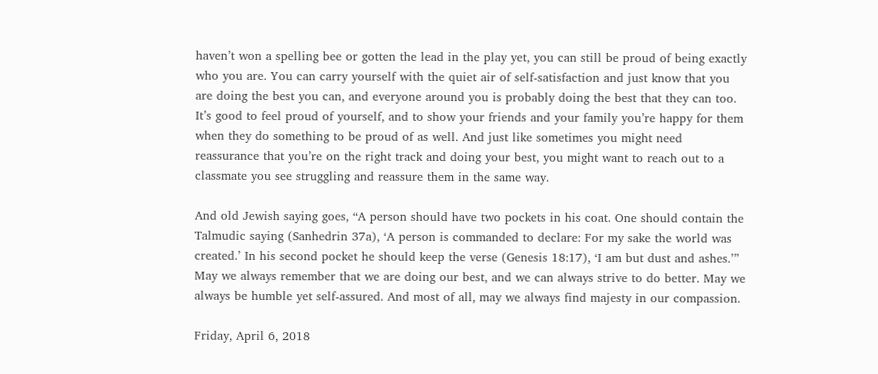haven’t won a spelling bee or gotten the lead in the play yet, you can still be proud of being exactly who you are. You can carry yourself with the quiet air of self-satisfaction and just know that you are doing the best you can, and everyone around you is probably doing the best that they can too. It’s good to feel proud of yourself, and to show your friends and your family you’re happy for them when they do something to be proud of as well. And just like sometimes you might need reassurance that you’re on the right track and doing your best, you might want to reach out to a classmate you see struggling and reassure them in the same way.

And old Jewish saying goes, “A person should have two pockets in his coat. One should contain the Talmudic saying (Sanhedrin 37a), ‘A person is commanded to declare: For my sake the world was created.’ In his second pocket he should keep the verse (Genesis 18:17), ‘I am but dust and ashes.’” May we always remember that we are doing our best, and we can always strive to do better. May we always be humble yet self-assured. And most of all, may we always find majesty in our compassion.

Friday, April 6, 2018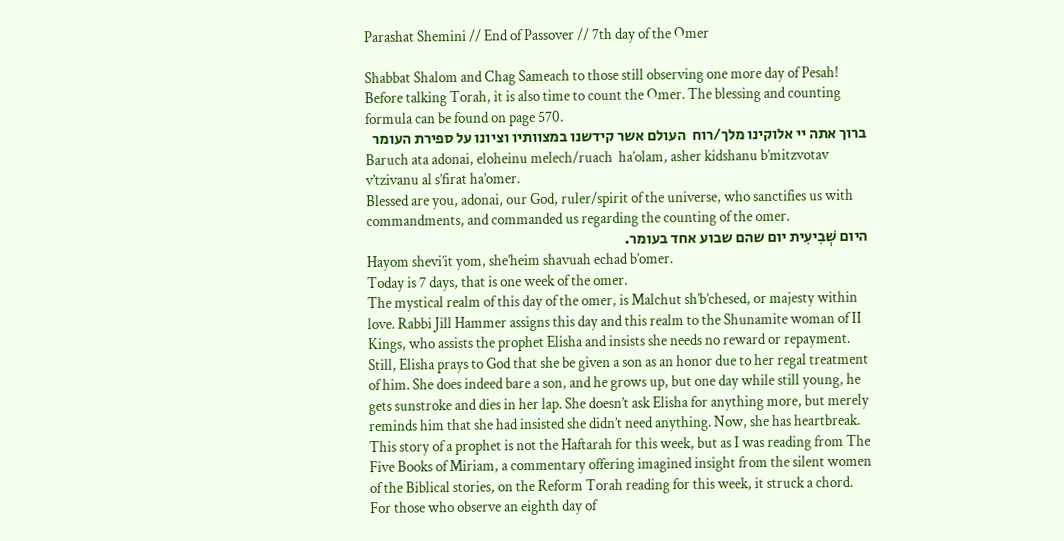Parashat Shemini // End of Passover // 7th day of the Omer

Shabbat Shalom and Chag Sameach to those still observing one more day of Pesah! Before talking Torah, it is also time to count the Omer. The blessing and counting formula can be found on page 570.
ברוך אתה יי אלוקינו מלך/רוח  העולם אשר קידשנו במצוותיו וציונו על ספירת העומר
Baruch ata adonai, eloheinu melech/ruach  ha’olam, asher kidshanu b’mitzvotav v’tzivanu al s’firat ha’omer.
Blessed are you, adonai, our God, ruler/spirit of the universe, who sanctifies us with commandments, and commanded us regarding the counting of the omer.
היום שְׁבִיעִית יום שהם שבוע אחד בעומר.
Hayom shevi’it yom, she’heim shavuah echad b’omer.
Today is 7 days, that is one week of the omer.
The mystical realm of this day of the omer, is Malchut sh’b’chesed, or majesty within love. Rabbi Jill Hammer assigns this day and this realm to the Shunamite woman of II Kings, who assists the prophet Elisha and insists she needs no reward or repayment. Still, Elisha prays to God that she be given a son as an honor due to her regal treatment of him. She does indeed bare a son, and he grows up, but one day while still young, he gets sunstroke and dies in her lap. She doesn’t ask Elisha for anything more, but merely reminds him that she had insisted she didn’t need anything. Now, she has heartbreak.
This story of a prophet is not the Haftarah for this week, but as I was reading from The Five Books of Miriam, a commentary offering imagined insight from the silent women of the Biblical stories, on the Reform Torah reading for this week, it struck a chord. For those who observe an eighth day of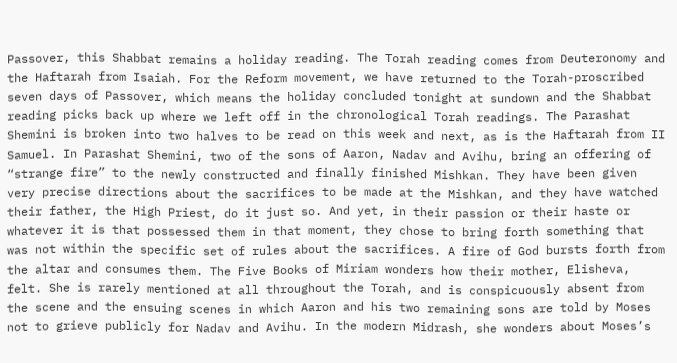Passover, this Shabbat remains a holiday reading. The Torah reading comes from Deuteronomy and the Haftarah from Isaiah. For the Reform movement, we have returned to the Torah-proscribed seven days of Passover, which means the holiday concluded tonight at sundown and the Shabbat reading picks back up where we left off in the chronological Torah readings. The Parashat Shemini is broken into two halves to be read on this week and next, as is the Haftarah from II Samuel. In Parashat Shemini, two of the sons of Aaron, Nadav and Avihu, bring an offering of “strange fire” to the newly constructed and finally finished Mishkan. They have been given very precise directions about the sacrifices to be made at the Mishkan, and they have watched their father, the High Priest, do it just so. And yet, in their passion or their haste or whatever it is that possessed them in that moment, they chose to bring forth something that was not within the specific set of rules about the sacrifices. A fire of God bursts forth from the altar and consumes them. The Five Books of Miriam wonders how their mother, Elisheva, felt. She is rarely mentioned at all throughout the Torah, and is conspicuously absent from the scene and the ensuing scenes in which Aaron and his two remaining sons are told by Moses not to grieve publicly for Nadav and Avihu. In the modern Midrash, she wonders about Moses’s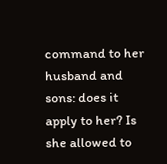command to her husband and sons: does it apply to her? Is she allowed to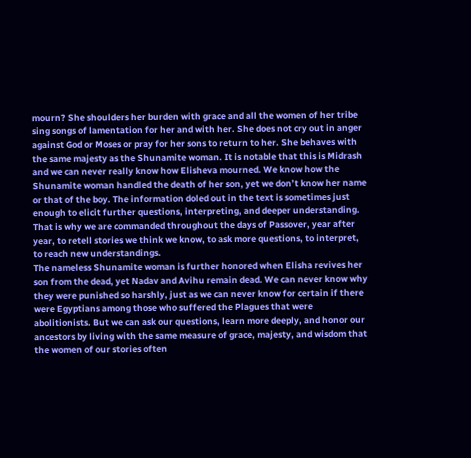mourn? She shoulders her burden with grace and all the women of her tribe sing songs of lamentation for her and with her. She does not cry out in anger against God or Moses or pray for her sons to return to her. She behaves with the same majesty as the Shunamite woman. It is notable that this is Midrash and we can never really know how Elisheva mourned. We know how the Shunamite woman handled the death of her son, yet we don’t know her name or that of the boy. The information doled out in the text is sometimes just enough to elicit further questions, interpreting, and deeper understanding. That is why we are commanded throughout the days of Passover, year after year, to retell stories we think we know, to ask more questions, to interpret, to reach new understandings.
The nameless Shunamite woman is further honored when Elisha revives her son from the dead, yet Nadav and Avihu remain dead. We can never know why they were punished so harshly, just as we can never know for certain if there were Egyptians among those who suffered the Plagues that were abolitionists. But we can ask our questions, learn more deeply, and honor our ancestors by living with the same measure of grace, majesty, and wisdom that the women of our stories often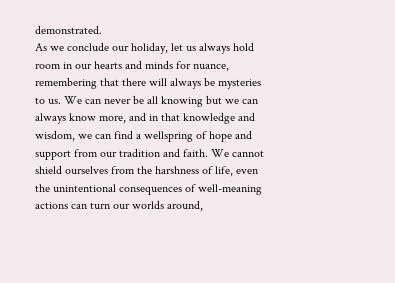demonstrated.
As we conclude our holiday, let us always hold room in our hearts and minds for nuance, remembering that there will always be mysteries to us. We can never be all knowing but we can always know more, and in that knowledge and wisdom, we can find a wellspring of hope and support from our tradition and faith. We cannot shield ourselves from the harshness of life, even the unintentional consequences of well-meaning actions can turn our worlds around,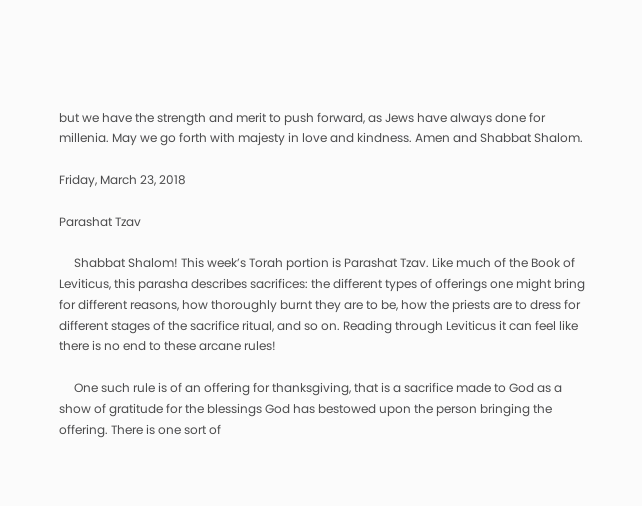but we have the strength and merit to push forward, as Jews have always done for millenia. May we go forth with majesty in love and kindness. Amen and Shabbat Shalom.

Friday, March 23, 2018

Parashat Tzav

     Shabbat Shalom! This week’s Torah portion is Parashat Tzav. Like much of the Book of Leviticus, this parasha describes sacrifices: the different types of offerings one might bring for different reasons, how thoroughly burnt they are to be, how the priests are to dress for different stages of the sacrifice ritual, and so on. Reading through Leviticus it can feel like there is no end to these arcane rules!

     One such rule is of an offering for thanksgiving, that is a sacrifice made to God as a show of gratitude for the blessings God has bestowed upon the person bringing the offering. There is one sort of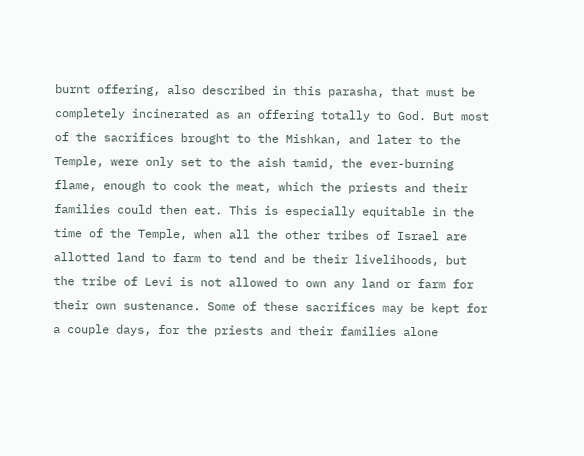burnt offering, also described in this parasha, that must be completely incinerated as an offering totally to God. But most of the sacrifices brought to the Mishkan, and later to the Temple, were only set to the aish tamid, the ever-burning flame, enough to cook the meat, which the priests and their families could then eat. This is especially equitable in the time of the Temple, when all the other tribes of Israel are allotted land to farm to tend and be their livelihoods, but the tribe of Levi is not allowed to own any land or farm for their own sustenance. Some of these sacrifices may be kept for a couple days, for the priests and their families alone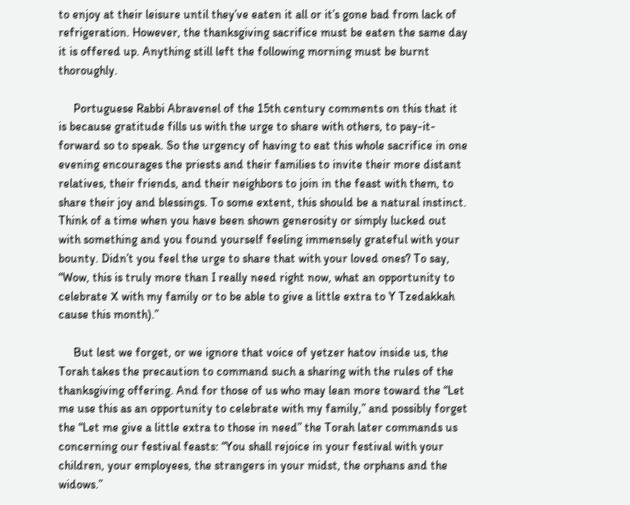to enjoy at their leisure until they’ve eaten it all or it’s gone bad from lack of refrigeration. However, the thanksgiving sacrifice must be eaten the same day it is offered up. Anything still left the following morning must be burnt thoroughly.

     Portuguese Rabbi Abravenel of the 15th century comments on this that it is because gratitude fills us with the urge to share with others, to pay-it-forward so to speak. So the urgency of having to eat this whole sacrifice in one evening encourages the priests and their families to invite their more distant relatives, their friends, and their neighbors to join in the feast with them, to share their joy and blessings. To some extent, this should be a natural instinct. Think of a time when you have been shown generosity or simply lucked out with something and you found yourself feeling immensely grateful with your bounty. Didn’t you feel the urge to share that with your loved ones? To say, “Wow, this is truly more than I really need right now, what an opportunity to celebrate X with my family or to be able to give a little extra to Y Tzedakkah cause this month).”

     But lest we forget, or we ignore that voice of yetzer hatov inside us, the Torah takes the precaution to command such a sharing with the rules of the thanksgiving offering. And for those of us who may lean more toward the “Let me use this as an opportunity to celebrate with my family,” and possibly forget the “Let me give a little extra to those in need” the Torah later commands us concerning our festival feasts: “You shall rejoice in your festival with your children, your employees, the strangers in your midst, the orphans and the widows.”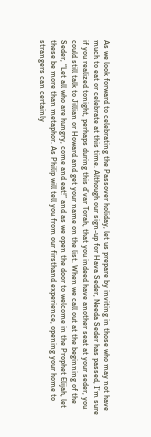As we look forward to celebrating the Passover holiday, let us prepare by inviting in those who may not have much to eat or celebrate at this time. Although our sign-up for Hava Seder, Needa Seder has passed, I’m sure if you realized tonight, perhaps during this d’var Torah, that you indeed have another seat at your seder, you could still talk to Jillian or Howard and get your name on the list. When we call out at the beginning of the Seder, “Let all who are hungry, come and eat!” and as we open the door to welcome in the Prophet Elijah, let these be more than metaphor. As Philip will tell you from our firsthand experience, opening your home to strangers can certainly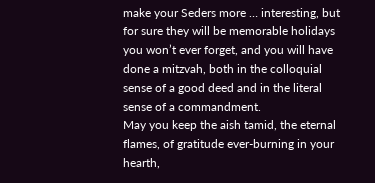make your Seders more … interesting, but for sure they will be memorable holidays you won’t ever forget, and you will have done a mitzvah, both in the colloquial sense of a good deed and in the literal sense of a commandment.
May you keep the aish tamid, the eternal flames, of gratitude ever-burning in your hearth,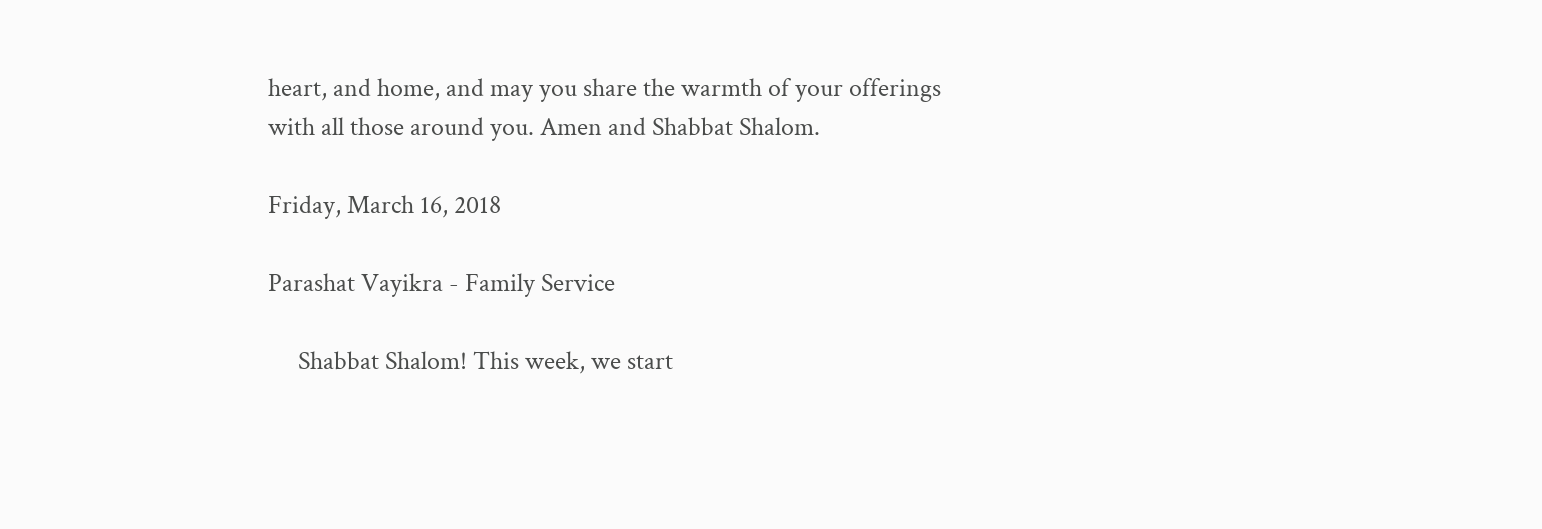heart, and home, and may you share the warmth of your offerings with all those around you. Amen and Shabbat Shalom.

Friday, March 16, 2018

Parashat Vayikra - Family Service

     Shabbat Shalom! This week, we start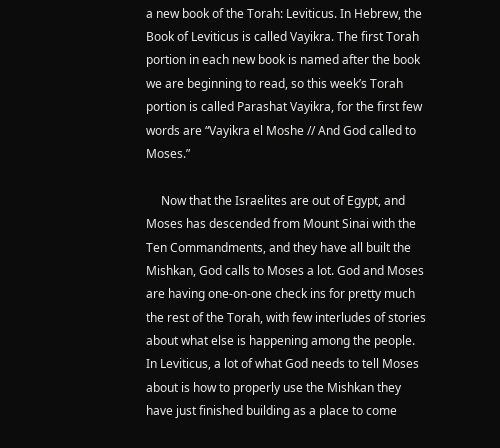a new book of the Torah: Leviticus. In Hebrew, the Book of Leviticus is called Vayikra. The first Torah portion in each new book is named after the book we are beginning to read, so this week’s Torah portion is called Parashat Vayikra, for the first few words are “Vayikra el Moshe // And God called to Moses.”

     Now that the Israelites are out of Egypt, and Moses has descended from Mount Sinai with the Ten Commandments, and they have all built the Mishkan, God calls to Moses a lot. God and Moses are having one-on-one check ins for pretty much the rest of the Torah, with few interludes of stories about what else is happening among the people. In Leviticus, a lot of what God needs to tell Moses about is how to properly use the Mishkan they have just finished building as a place to come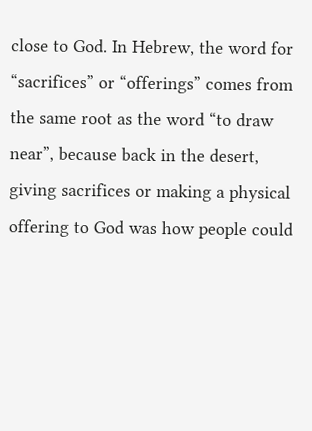close to God. In Hebrew, the word for “sacrifices” or “offerings” comes from the same root as the word “to draw near”, because back in the desert, giving sacrifices or making a physical offering to God was how people could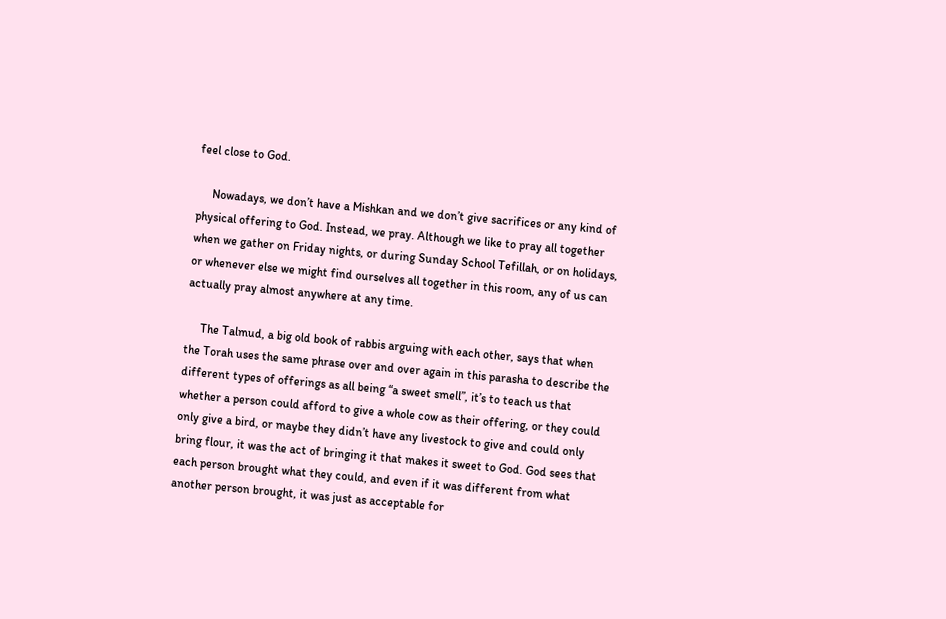feel close to God.

     Nowadays, we don’t have a Mishkan and we don’t give sacrifices or any kind of physical offering to God. Instead, we pray. Although we like to pray all together when we gather on Friday nights, or during Sunday School Tefillah, or on holidays, or whenever else we might find ourselves all together in this room, any of us can actually pray almost anywhere at any time.

     The Talmud, a big old book of rabbis arguing with each other, says that when the Torah uses the same phrase over and over again in this parasha to describe the different types of offerings as all being “a sweet smell”, it’s to teach us that whether a person could afford to give a whole cow as their offering, or they could only give a bird, or maybe they didn’t have any livestock to give and could only bring flour, it was the act of bringing it that makes it sweet to God. God sees that each person brought what they could, and even if it was different from what another person brought, it was just as acceptable for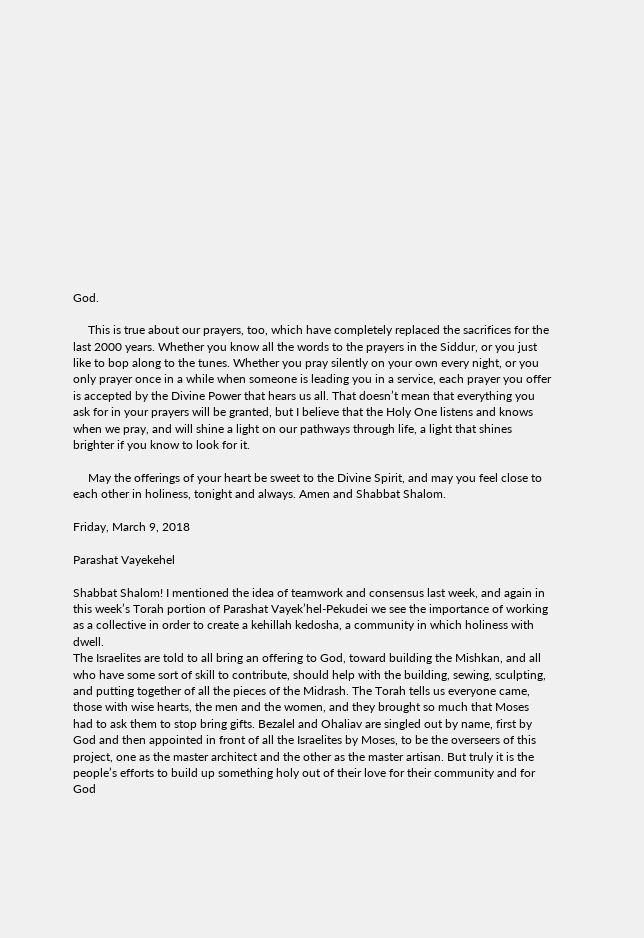God.

     This is true about our prayers, too, which have completely replaced the sacrifices for the last 2000 years. Whether you know all the words to the prayers in the Siddur, or you just like to bop along to the tunes. Whether you pray silently on your own every night, or you only prayer once in a while when someone is leading you in a service, each prayer you offer is accepted by the Divine Power that hears us all. That doesn’t mean that everything you ask for in your prayers will be granted, but I believe that the Holy One listens and knows when we pray, and will shine a light on our pathways through life, a light that shines brighter if you know to look for it.

     May the offerings of your heart be sweet to the Divine Spirit, and may you feel close to each other in holiness, tonight and always. Amen and Shabbat Shalom.

Friday, March 9, 2018

Parashat Vayekehel

Shabbat Shalom! I mentioned the idea of teamwork and consensus last week, and again in this week’s Torah portion of Parashat Vayek’hel-Pekudei we see the importance of working as a collective in order to create a kehillah kedosha, a community in which holiness with dwell.
The Israelites are told to all bring an offering to God, toward building the Mishkan, and all who have some sort of skill to contribute, should help with the building, sewing, sculpting, and putting together of all the pieces of the Midrash. The Torah tells us everyone came, those with wise hearts, the men and the women, and they brought so much that Moses had to ask them to stop bring gifts. Bezalel and Ohaliav are singled out by name, first by God and then appointed in front of all the Israelites by Moses, to be the overseers of this project, one as the master architect and the other as the master artisan. But truly it is the people’s efforts to build up something holy out of their love for their community and for God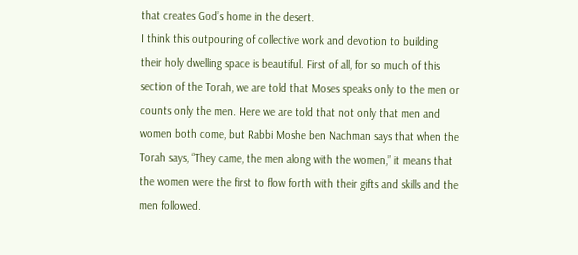that creates God’s home in the desert.
I think this outpouring of collective work and devotion to building their holy dwelling space is beautiful. First of all, for so much of this section of the Torah, we are told that Moses speaks only to the men or counts only the men. Here we are told that not only that men and women both come, but Rabbi Moshe ben Nachman says that when the Torah says, “They came, the men along with the women,” it means that the women were the first to flow forth with their gifts and skills and the men followed.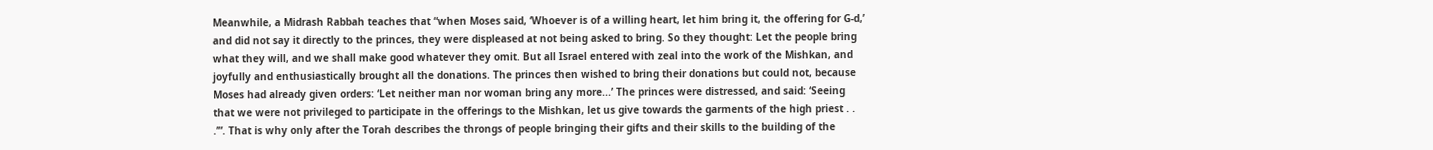Meanwhile, a Midrash Rabbah teaches that “when Moses said, ‘Whoever is of a willing heart, let him bring it, the offering for G‑d,’ and did not say it directly to the princes, they were displeased at not being asked to bring. So they thought: Let the people bring what they will, and we shall make good whatever they omit. But all Israel entered with zeal into the work of the Mishkan, and joyfully and enthusiastically brought all the donations. The princes then wished to bring their donations but could not, because Moses had already given orders: ‘Let neither man nor woman bring any more...’ The princes were distressed, and said: ‘Seeing that we were not privileged to participate in the offerings to the Mishkan, let us give towards the garments of the high priest . . .’”. That is why only after the Torah describes the throngs of people bringing their gifts and their skills to the building of the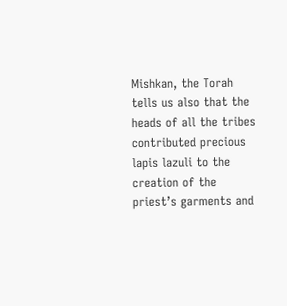Mishkan, the Torah tells us also that the heads of all the tribes contributed precious lapis lazuli to the creation of the priest’s garments and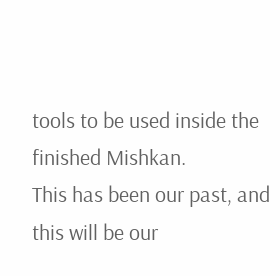tools to be used inside the finished Mishkan.
This has been our past, and this will be our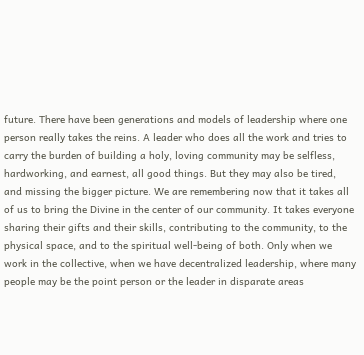future. There have been generations and models of leadership where one person really takes the reins. A leader who does all the work and tries to carry the burden of building a holy, loving community may be selfless, hardworking, and earnest, all good things. But they may also be tired, and missing the bigger picture. We are remembering now that it takes all of us to bring the Divine in the center of our community. It takes everyone sharing their gifts and their skills, contributing to the community, to the physical space, and to the spiritual well-being of both. Only when we work in the collective, when we have decentralized leadership, where many people may be the point person or the leader in disparate areas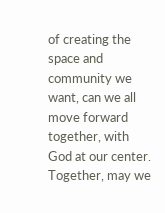of creating the space and community we want, can we all move forward together, with God at our center. Together, may we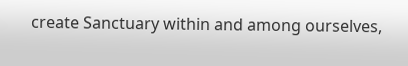create Sanctuary within and among ourselves,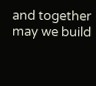and together may we build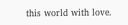this world with love.